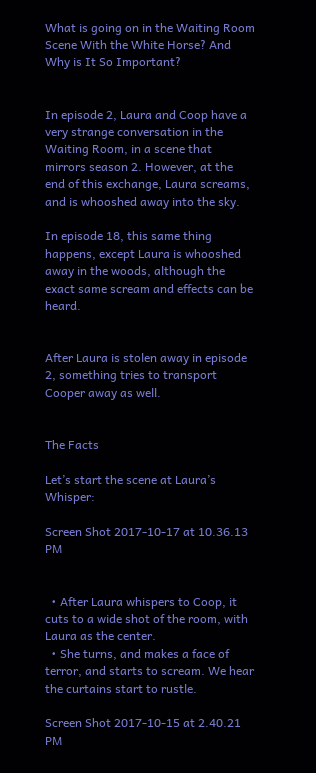What is going on in the Waiting Room Scene With the White Horse? And Why is It So Important?


In episode 2, Laura and Coop have a very strange conversation in the Waiting Room, in a scene that mirrors season 2. However, at the end of this exchange, Laura screams, and is whooshed away into the sky.

In episode 18, this same thing happens, except Laura is whooshed away in the woods, although the exact same scream and effects can be heard.


After Laura is stolen away in episode 2, something tries to transport Cooper away as well.


The Facts

Let’s start the scene at Laura’s Whisper:

Screen Shot 2017-10-17 at 10.36.13 PM


  • After Laura whispers to Coop, it cuts to a wide shot of the room, with Laura as the center.
  • She turns, and makes a face of terror, and starts to scream. We hear the curtains start to rustle.

Screen Shot 2017-10-15 at 2.40.21 PM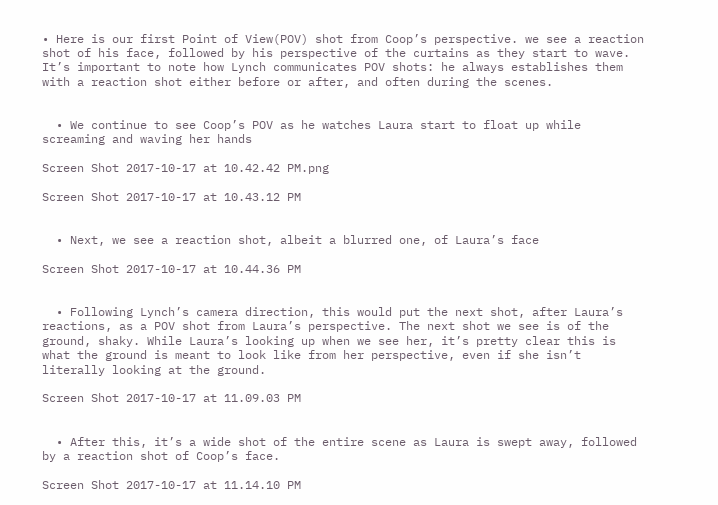• Here is our first Point of View(POV) shot from Coop’s perspective. we see a reaction shot of his face, followed by his perspective of the curtains as they start to wave. It’s important to note how Lynch communicates POV shots: he always establishes them with a reaction shot either before or after, and often during the scenes.


  • We continue to see Coop’s POV as he watches Laura start to float up while screaming and waving her hands

Screen Shot 2017-10-17 at 10.42.42 PM.png

Screen Shot 2017-10-17 at 10.43.12 PM


  • Next, we see a reaction shot, albeit a blurred one, of Laura’s face

Screen Shot 2017-10-17 at 10.44.36 PM


  • Following Lynch’s camera direction, this would put the next shot, after Laura’s reactions, as a POV shot from Laura’s perspective. The next shot we see is of the ground, shaky. While Laura’s looking up when we see her, it’s pretty clear this is what the ground is meant to look like from her perspective, even if she isn’t literally looking at the ground.

Screen Shot 2017-10-17 at 11.09.03 PM


  • After this, it’s a wide shot of the entire scene as Laura is swept away, followed by a reaction shot of Coop’s face.

Screen Shot 2017-10-17 at 11.14.10 PM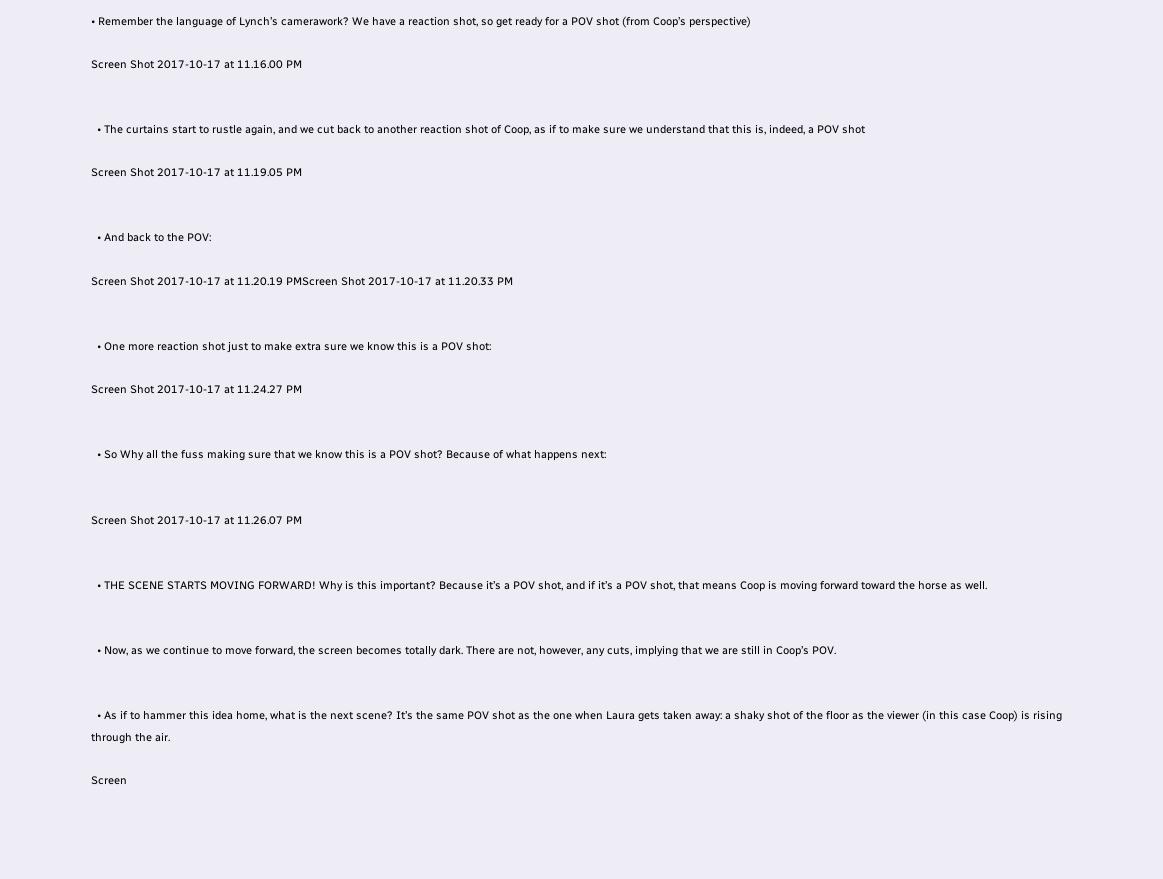• Remember the language of Lynch’s camerawork? We have a reaction shot, so get ready for a POV shot (from Coop’s perspective)

Screen Shot 2017-10-17 at 11.16.00 PM


  • The curtains start to rustle again, and we cut back to another reaction shot of Coop, as if to make sure we understand that this is, indeed, a POV shot

Screen Shot 2017-10-17 at 11.19.05 PM


  • And back to the POV:

Screen Shot 2017-10-17 at 11.20.19 PMScreen Shot 2017-10-17 at 11.20.33 PM


  • One more reaction shot just to make extra sure we know this is a POV shot:

Screen Shot 2017-10-17 at 11.24.27 PM


  • So Why all the fuss making sure that we know this is a POV shot? Because of what happens next:


Screen Shot 2017-10-17 at 11.26.07 PM


  • THE SCENE STARTS MOVING FORWARD! Why is this important? Because it’s a POV shot, and if it’s a POV shot, that means Coop is moving forward toward the horse as well.


  • Now, as we continue to move forward, the screen becomes totally dark. There are not, however, any cuts, implying that we are still in Coop’s POV.


  • As if to hammer this idea home, what is the next scene? It’s the same POV shot as the one when Laura gets taken away: a shaky shot of the floor as the viewer (in this case Coop) is rising through the air.

Screen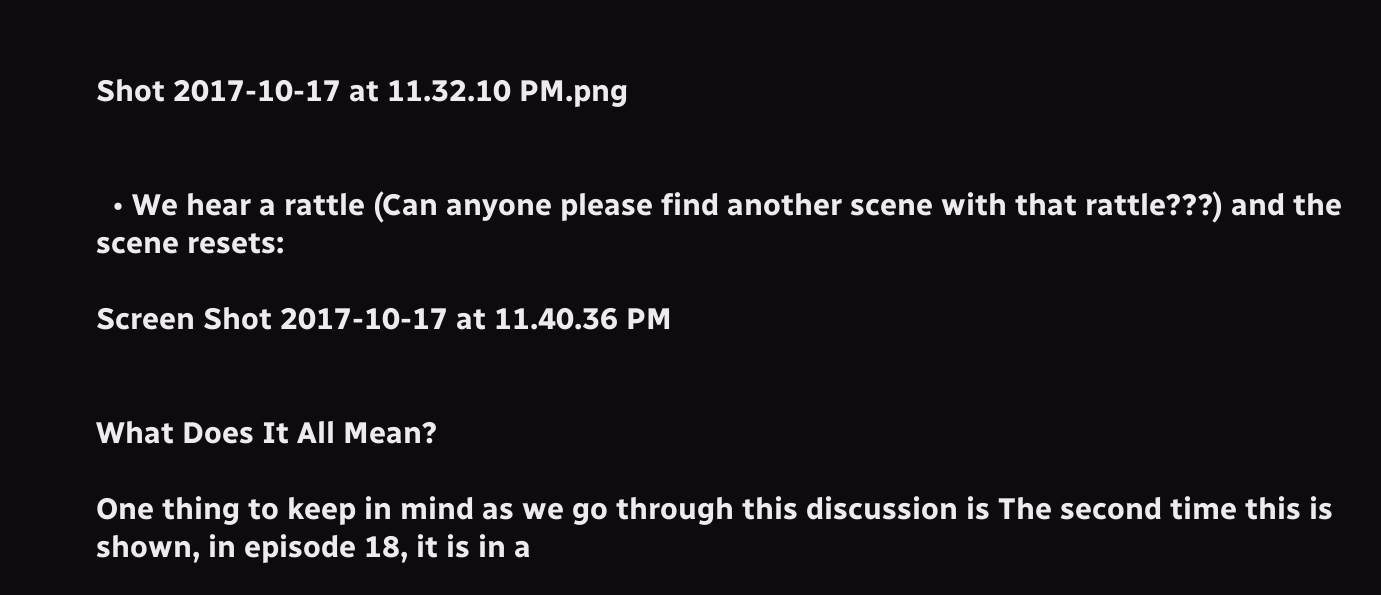Shot 2017-10-17 at 11.32.10 PM.png


  • We hear a rattle (Can anyone please find another scene with that rattle???) and the scene resets:

Screen Shot 2017-10-17 at 11.40.36 PM


What Does It All Mean?

One thing to keep in mind as we go through this discussion is The second time this is shown, in episode 18, it is in a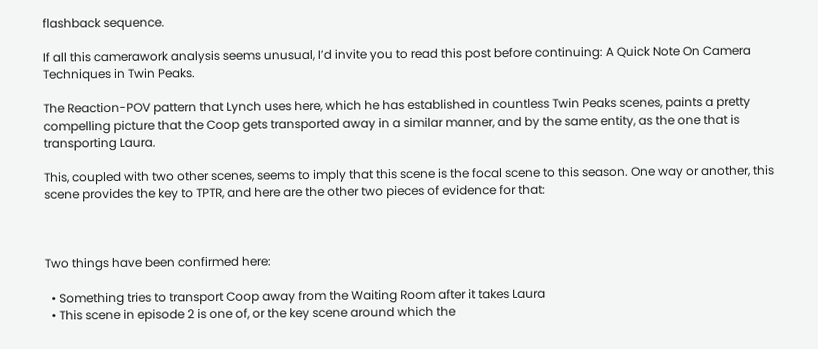flashback sequence.

If all this camerawork analysis seems unusual, I’d invite you to read this post before continuing: A Quick Note On Camera Techniques in Twin Peaks.

The Reaction-POV pattern that Lynch uses here, which he has established in countless Twin Peaks scenes, paints a pretty compelling picture that the Coop gets transported away in a similar manner, and by the same entity, as the one that is transporting Laura.

This, coupled with two other scenes, seems to imply that this scene is the focal scene to this season. One way or another, this scene provides the key to TPTR, and here are the other two pieces of evidence for that:



Two things have been confirmed here:

  • Something tries to transport Coop away from the Waiting Room after it takes Laura
  • This scene in episode 2 is one of, or the key scene around which the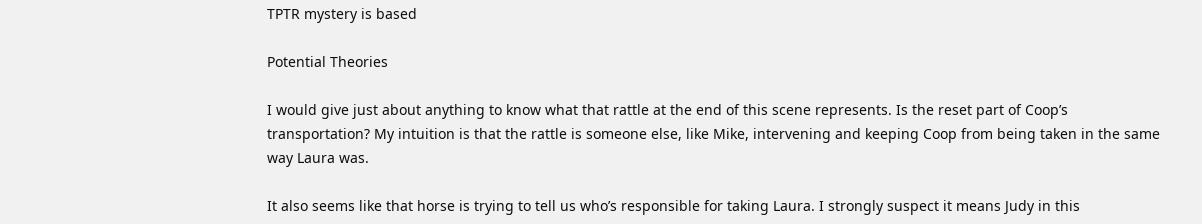TPTR mystery is based

Potential Theories

I would give just about anything to know what that rattle at the end of this scene represents. Is the reset part of Coop’s transportation? My intuition is that the rattle is someone else, like Mike, intervening and keeping Coop from being taken in the same way Laura was.

It also seems like that horse is trying to tell us who’s responsible for taking Laura. I strongly suspect it means Judy in this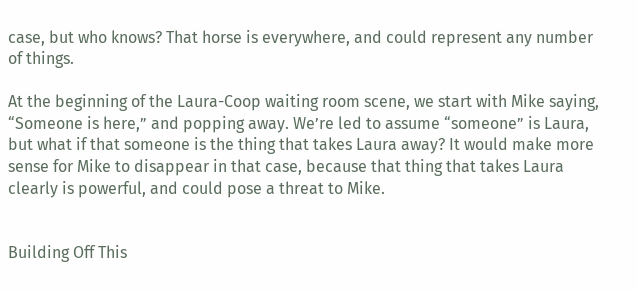case, but who knows? That horse is everywhere, and could represent any number of things.

At the beginning of the Laura-Coop waiting room scene, we start with Mike saying, “Someone is here,” and popping away. We’re led to assume “someone” is Laura, but what if that someone is the thing that takes Laura away? It would make more sense for Mike to disappear in that case, because that thing that takes Laura clearly is powerful, and could pose a threat to Mike.


Building Off This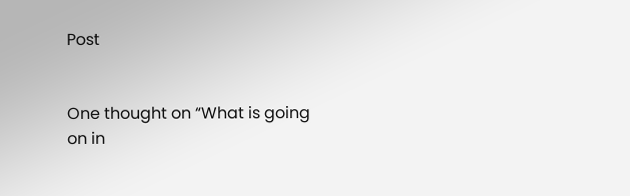Post


One thought on “What is going on in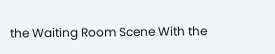the Waiting Room Scene With the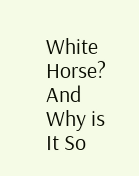White Horse? And Why is It So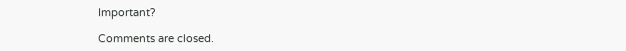Important?

Comments are closed.